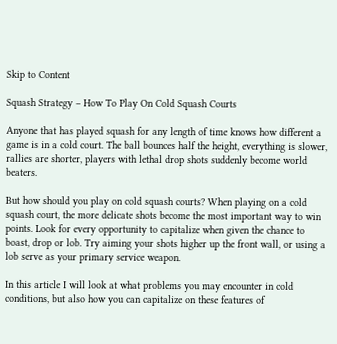Skip to Content

Squash Strategy – How To Play On Cold Squash Courts

Anyone that has played squash for any length of time knows how different a game is in a cold court. The ball bounces half the height, everything is slower, rallies are shorter, players with lethal drop shots suddenly become world beaters.

But how should you play on cold squash courts? When playing on a cold squash court, the more delicate shots become the most important way to win points. Look for every opportunity to capitalize when given the chance to boast, drop or lob. Try aiming your shots higher up the front wall, or using a lob serve as your primary service weapon.

In this article I will look at what problems you may encounter in cold conditions, but also how you can capitalize on these features of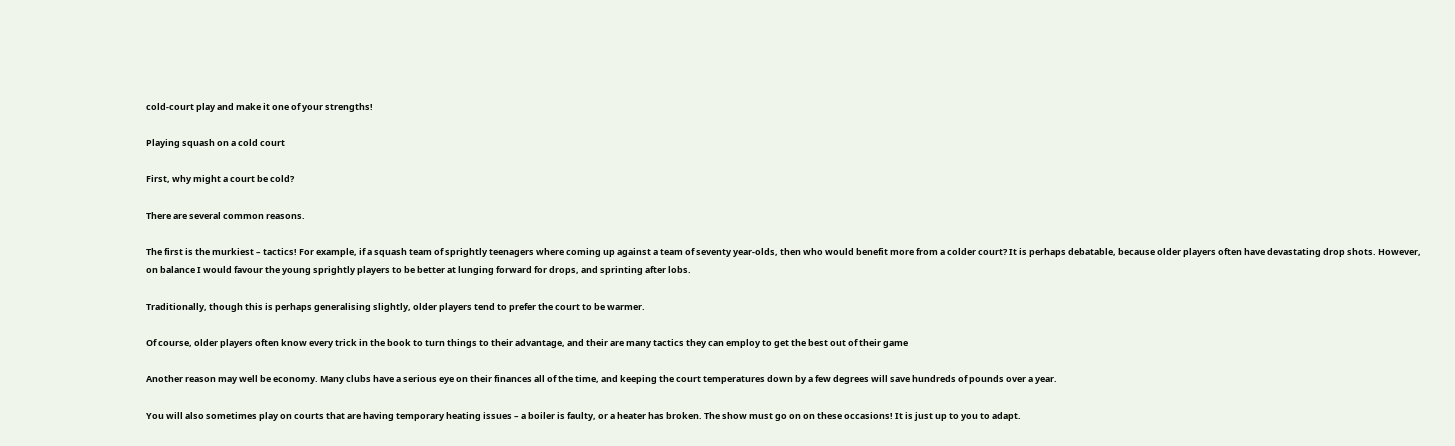cold-court play and make it one of your strengths!

Playing squash on a cold court

First, why might a court be cold?

There are several common reasons.

The first is the murkiest – tactics! For example, if a squash team of sprightly teenagers where coming up against a team of seventy year-olds, then who would benefit more from a colder court? It is perhaps debatable, because older players often have devastating drop shots. However, on balance I would favour the young sprightly players to be better at lunging forward for drops, and sprinting after lobs.

Traditionally, though this is perhaps generalising slightly, older players tend to prefer the court to be warmer.

Of course, older players often know every trick in the book to turn things to their advantage, and their are many tactics they can employ to get the best out of their game

Another reason may well be economy. Many clubs have a serious eye on their finances all of the time, and keeping the court temperatures down by a few degrees will save hundreds of pounds over a year.

You will also sometimes play on courts that are having temporary heating issues – a boiler is faulty, or a heater has broken. The show must go on on these occasions! It is just up to you to adapt.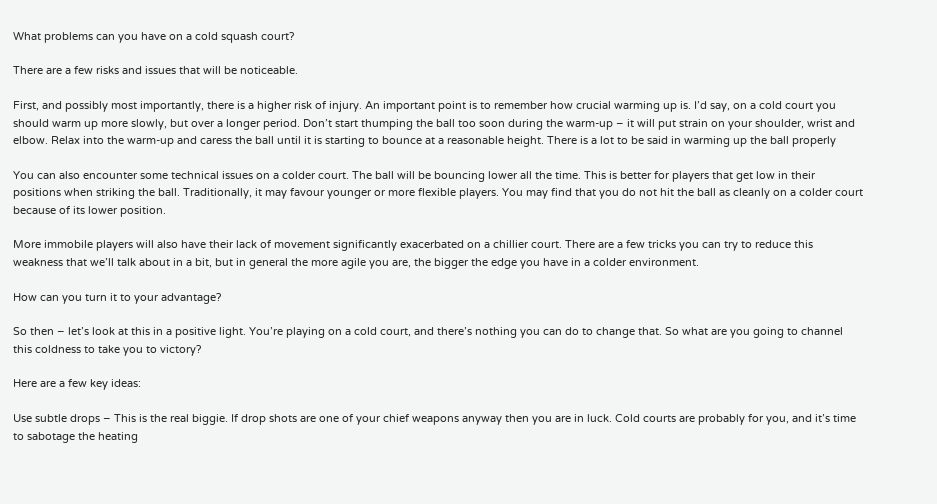What problems can you have on a cold squash court?

There are a few risks and issues that will be noticeable.

First, and possibly most importantly, there is a higher risk of injury. An important point is to remember how crucial warming up is. I’d say, on a cold court you should warm up more slowly, but over a longer period. Don’t start thumping the ball too soon during the warm-up – it will put strain on your shoulder, wrist and elbow. Relax into the warm-up and caress the ball until it is starting to bounce at a reasonable height. There is a lot to be said in warming up the ball properly

You can also encounter some technical issues on a colder court. The ball will be bouncing lower all the time. This is better for players that get low in their positions when striking the ball. Traditionally, it may favour younger or more flexible players. You may find that you do not hit the ball as cleanly on a colder court because of its lower position.

More immobile players will also have their lack of movement significantly exacerbated on a chillier court. There are a few tricks you can try to reduce this weakness that we’ll talk about in a bit, but in general the more agile you are, the bigger the edge you have in a colder environment.

How can you turn it to your advantage?

So then – let’s look at this in a positive light. You’re playing on a cold court, and there’s nothing you can do to change that. So what are you going to channel this coldness to take you to victory?

Here are a few key ideas:

Use subtle drops – This is the real biggie. If drop shots are one of your chief weapons anyway then you are in luck. Cold courts are probably for you, and it’s time to sabotage the heating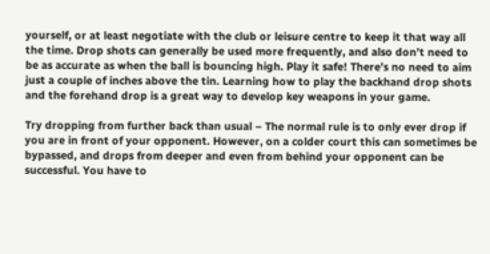yourself, or at least negotiate with the club or leisure centre to keep it that way all the time. Drop shots can generally be used more frequently, and also don’t need to be as accurate as when the ball is bouncing high. Play it safe! There’s no need to aim just a couple of inches above the tin. Learning how to play the backhand drop shots and the forehand drop is a great way to develop key weapons in your game.

Try dropping from further back than usual – The normal rule is to only ever drop if you are in front of your opponent. However, on a colder court this can sometimes be bypassed, and drops from deeper and even from behind your opponent can be successful. You have to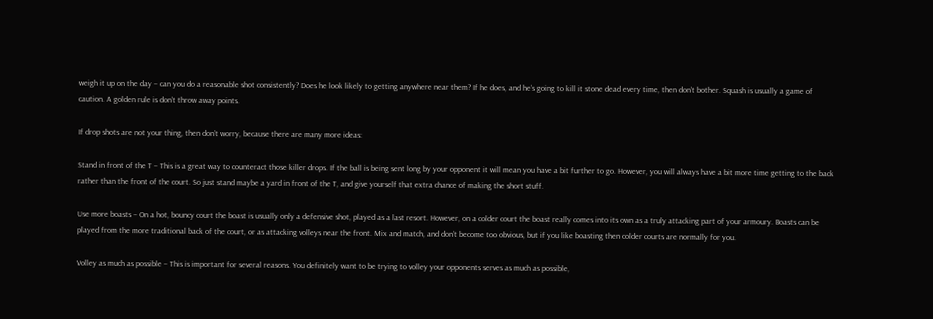weigh it up on the day – can you do a reasonable shot consistently? Does he look likely to getting anywhere near them? If he does, and he’s going to kill it stone dead every time, then don’t bother. Squash is usually a game of caution. A golden rule is don’t throw away points.

If drop shots are not your thing, then don’t worry, because there are many more ideas:

Stand in front of the T – This is a great way to counteract those killer drops. If the ball is being sent long by your opponent it will mean you have a bit further to go. However, you will always have a bit more time getting to the back rather than the front of the court. So just stand maybe a yard in front of the T, and give yourself that extra chance of making the short stuff.

Use more boasts – On a hot, bouncy court the boast is usually only a defensive shot, played as a last resort. However, on a colder court the boast really comes into its own as a truly attacking part of your armoury. Boasts can be played from the more traditional back of the court, or as attacking volleys near the front. Mix and match, and don’t become too obvious, but if you like boasting then colder courts are normally for you.

Volley as much as possible – This is important for several reasons. You definitely want to be trying to volley your opponents serves as much as possible,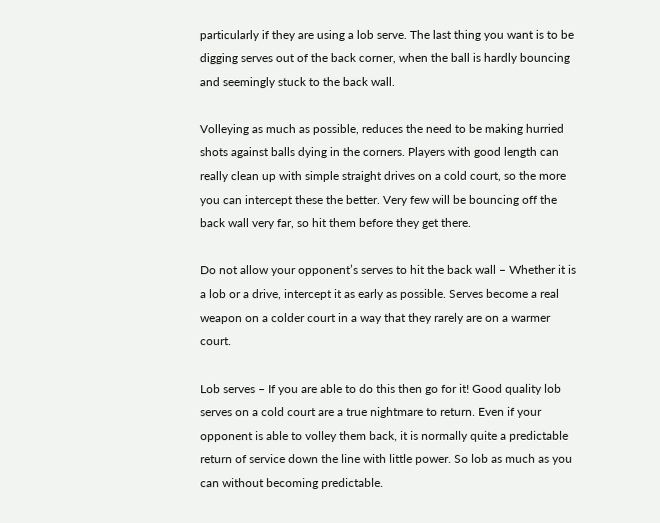particularly if they are using a lob serve. The last thing you want is to be digging serves out of the back corner, when the ball is hardly bouncing and seemingly stuck to the back wall.

Volleying as much as possible, reduces the need to be making hurried shots against balls dying in the corners. Players with good length can really clean up with simple straight drives on a cold court, so the more you can intercept these the better. Very few will be bouncing off the back wall very far, so hit them before they get there.

Do not allow your opponent’s serves to hit the back wall – Whether it is a lob or a drive, intercept it as early as possible. Serves become a real weapon on a colder court in a way that they rarely are on a warmer court.

Lob serves – If you are able to do this then go for it! Good quality lob serves on a cold court are a true nightmare to return. Even if your opponent is able to volley them back, it is normally quite a predictable return of service down the line with little power. So lob as much as you can without becoming predictable.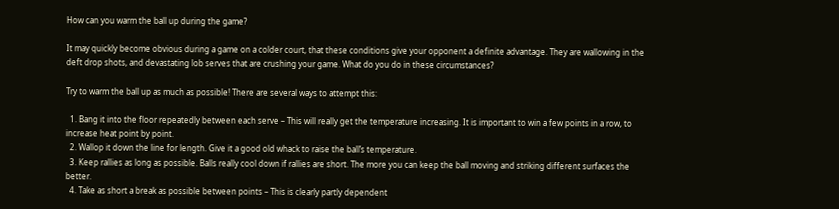How can you warm the ball up during the game?

It may quickly become obvious during a game on a colder court, that these conditions give your opponent a definite advantage. They are wallowing in the deft drop shots, and devastating lob serves that are crushing your game. What do you do in these circumstances?

Try to warm the ball up as much as possible! There are several ways to attempt this:

  1. Bang it into the floor repeatedly between each serve – This will really get the temperature increasing. It is important to win a few points in a row, to increase heat point by point.
  2. Wallop it down the line for length. Give it a good old whack to raise the ball’s temperature.
  3. Keep rallies as long as possible. Balls really cool down if rallies are short. The more you can keep the ball moving and striking different surfaces the better.
  4. Take as short a break as possible between points – This is clearly partly dependent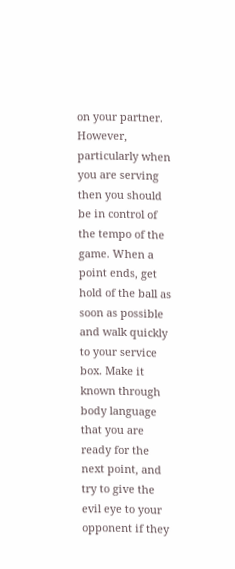on your partner. However, particularly when you are serving then you should be in control of the tempo of the game. When a point ends, get hold of the ball as soon as possible and walk quickly to your service box. Make it known through body language that you are ready for the next point, and try to give the evil eye to your opponent if they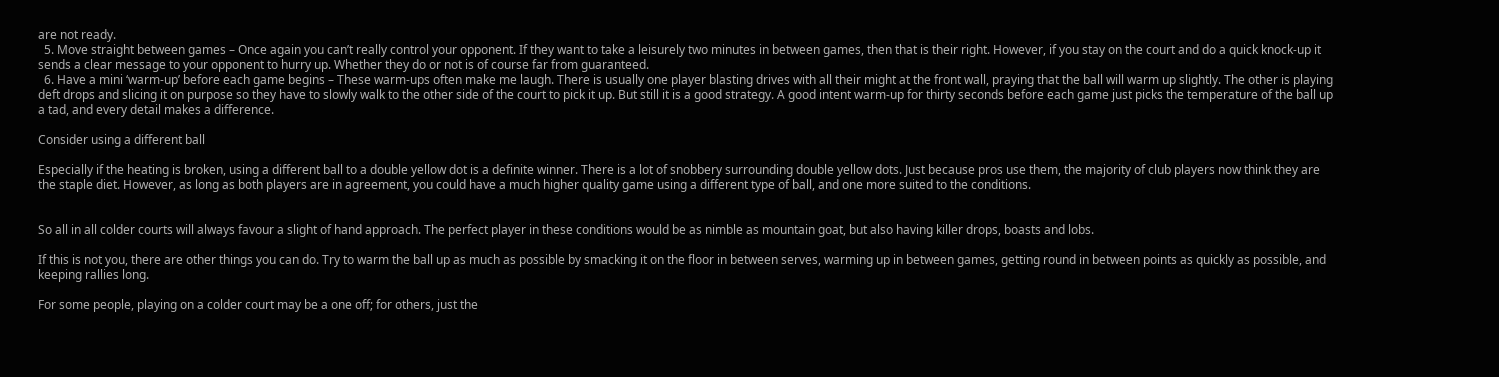are not ready.
  5. Move straight between games – Once again you can’t really control your opponent. If they want to take a leisurely two minutes in between games, then that is their right. However, if you stay on the court and do a quick knock-up it sends a clear message to your opponent to hurry up. Whether they do or not is of course far from guaranteed.
  6. Have a mini ‘warm-up’ before each game begins – These warm-ups often make me laugh. There is usually one player blasting drives with all their might at the front wall, praying that the ball will warm up slightly. The other is playing deft drops and slicing it on purpose so they have to slowly walk to the other side of the court to pick it up. But still it is a good strategy. A good intent warm-up for thirty seconds before each game just picks the temperature of the ball up a tad, and every detail makes a difference.

Consider using a different ball

Especially if the heating is broken, using a different ball to a double yellow dot is a definite winner. There is a lot of snobbery surrounding double yellow dots. Just because pros use them, the majority of club players now think they are the staple diet. However, as long as both players are in agreement, you could have a much higher quality game using a different type of ball, and one more suited to the conditions.


So all in all colder courts will always favour a slight of hand approach. The perfect player in these conditions would be as nimble as mountain goat, but also having killer drops, boasts and lobs.

If this is not you, there are other things you can do. Try to warm the ball up as much as possible by smacking it on the floor in between serves, warming up in between games, getting round in between points as quickly as possible, and keeping rallies long.

For some people, playing on a colder court may be a one off; for others, just the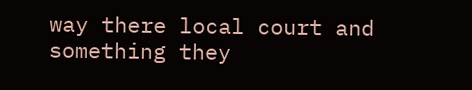way there local court and something they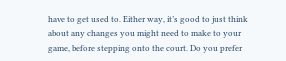have to get used to. Either way, it’s good to just think about any changes you might need to make to your game, before stepping onto the court. Do you prefer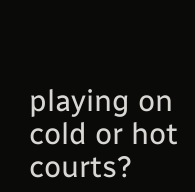playing on cold or hot courts?